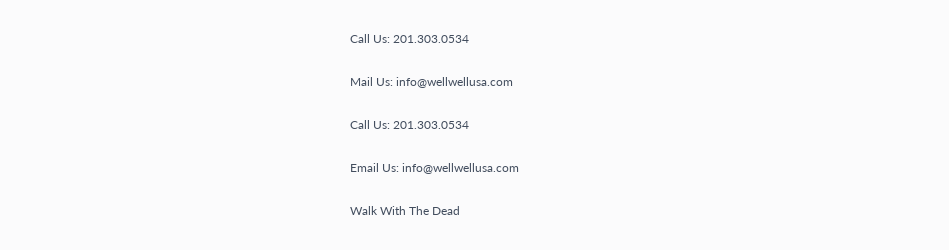Call Us: 201.303.0534

Mail Us: info@wellwellusa.com

Call Us: 201.303.0534

Email Us: info@wellwellusa.com

Walk With The Dead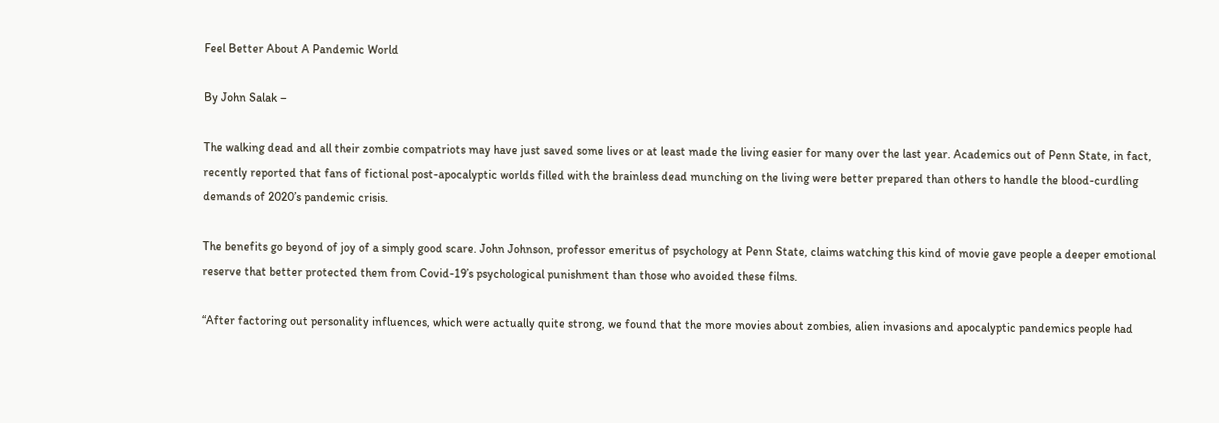Feel Better About A Pandemic World

By John Salak –

The walking dead and all their zombie compatriots may have just saved some lives or at least made the living easier for many over the last year. Academics out of Penn State, in fact, recently reported that fans of fictional post-apocalyptic worlds filled with the brainless dead munching on the living were better prepared than others to handle the blood-curdling demands of 2020’s pandemic crisis.

The benefits go beyond of joy of a simply good scare. John Johnson, professor emeritus of psychology at Penn State, claims watching this kind of movie gave people a deeper emotional reserve that better protected them from Covid-19’s psychological punishment than those who avoided these films.

“After factoring out personality influences, which were actually quite strong, we found that the more movies about zombies, alien invasions and apocalyptic pandemics people had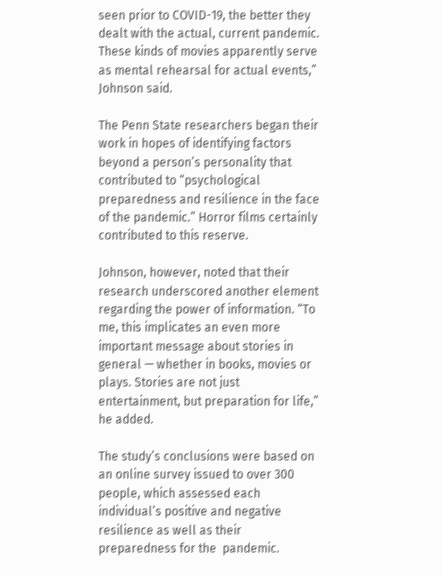seen prior to COVID-19, the better they dealt with the actual, current pandemic. These kinds of movies apparently serve as mental rehearsal for actual events,” Johnson said.

The Penn State researchers began their work in hopes of identifying factors beyond a person’s personality that contributed to “psychological preparedness and resilience in the face of the pandemic.” Horror films certainly contributed to this reserve.

Johnson, however, noted that their research underscored another element regarding the power of information. “To me, this implicates an even more important message about stories in general — whether in books, movies or plays. Stories are not just entertainment, but preparation for life,” he added.

The study’s conclusions were based on an online survey issued to over 300 people, which assessed each individual’s positive and negative resilience as well as their preparedness for the  pandemic.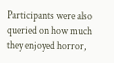Participants were also queried on how much they enjoyed horror,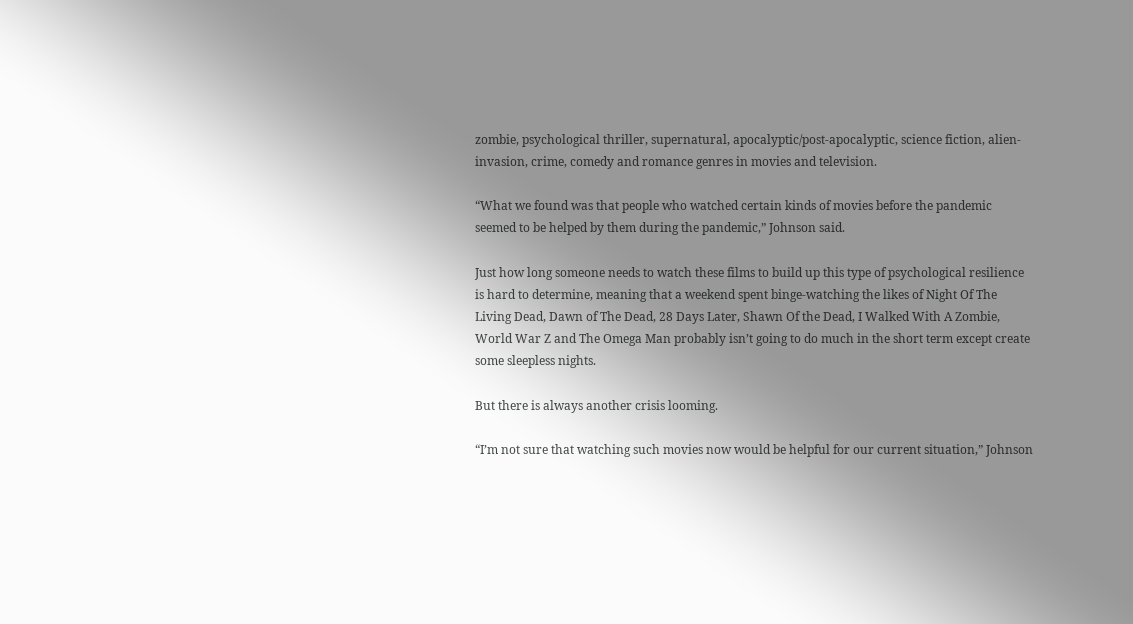zombie, psychological thriller, supernatural, apocalyptic/post-apocalyptic, science fiction, alien-invasion, crime, comedy and romance genres in movies and television.

“What we found was that people who watched certain kinds of movies before the pandemic seemed to be helped by them during the pandemic,” Johnson said.

Just how long someone needs to watch these films to build up this type of psychological resilience is hard to determine, meaning that a weekend spent binge-watching the likes of Night Of The Living Dead, Dawn of The Dead, 28 Days Later, Shawn Of the Dead, I Walked With A Zombie, World War Z and The Omega Man probably isn’t going to do much in the short term except create some sleepless nights.

But there is always another crisis looming.

“I’m not sure that watching such movies now would be helpful for our current situation,” Johnson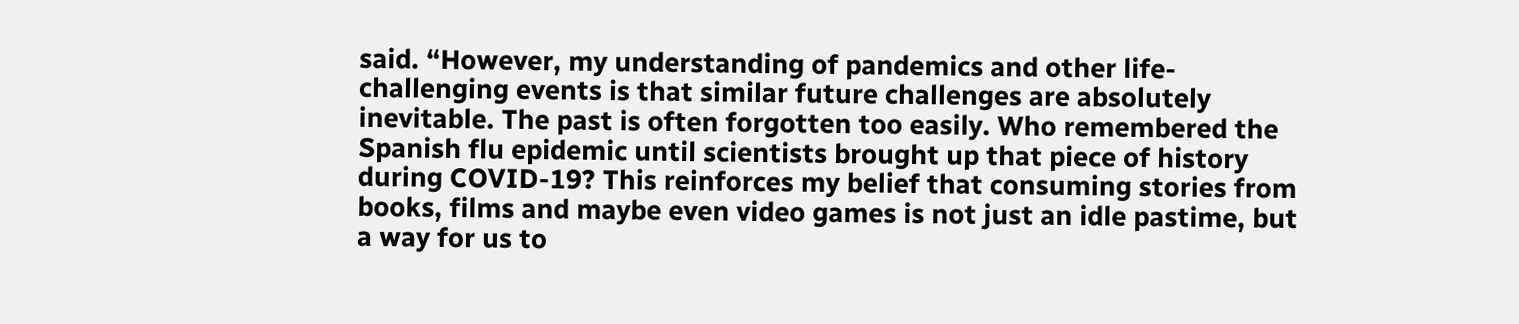said. “However, my understanding of pandemics and other life-challenging events is that similar future challenges are absolutely inevitable. The past is often forgotten too easily. Who remembered the Spanish flu epidemic until scientists brought up that piece of history during COVID-19? This reinforces my belief that consuming stories from books, films and maybe even video games is not just an idle pastime, but a way for us to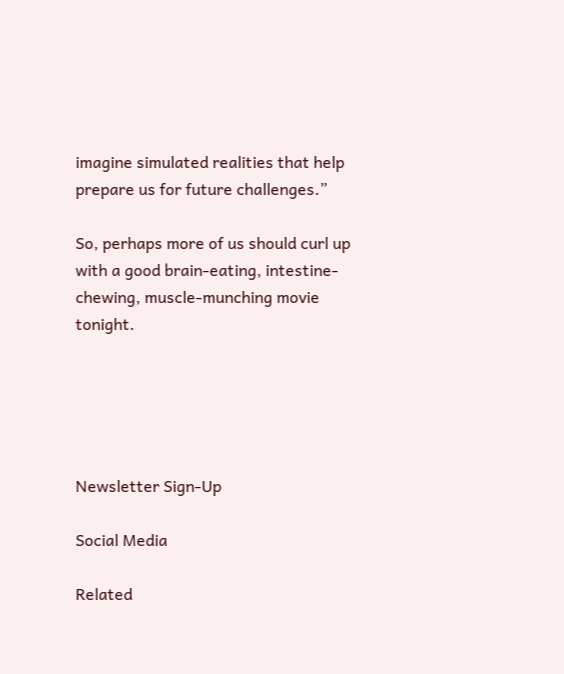imagine simulated realities that help prepare us for future challenges.”

So, perhaps more of us should curl up with a good brain-eating, intestine-chewing, muscle-munching movie tonight.





Newsletter Sign-Up

Social Media

Related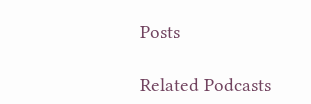Posts

Related Podcasts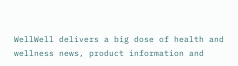WellWell delivers a big dose of health and wellness news, product information and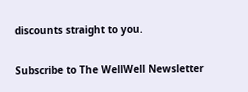discounts straight to you.

Subscribe to The WellWell Newsletter